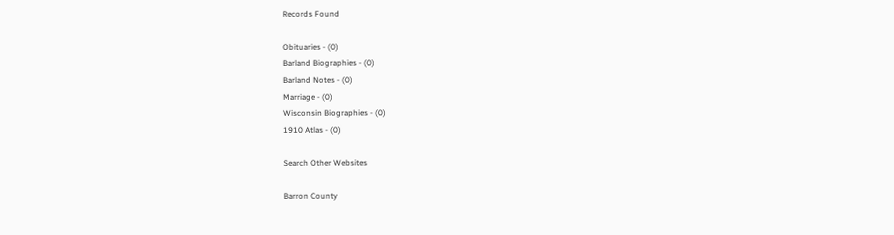Records Found

Obituaries - (0)
Barland Biographies - (0)
Barland Notes - (0)
Marriage - (0)
Wisconsin Biographies - (0)
1910 Atlas - (0)

Search Other Websites

Barron County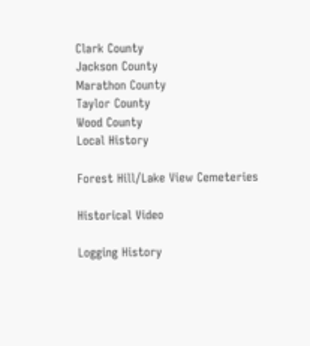Clark County
Jackson County
Marathon County
Taylor County
Wood County
Local History

Forest Hill/Lake View Cemeteries

Historical Video

Logging History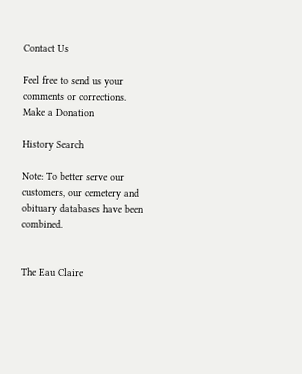Contact Us

Feel free to send us your
comments or corrections.
Make a Donation

History Search

Note: To better serve our customers, our cemetery and obituary databases have been combined.


The Eau Claire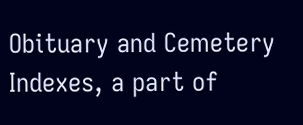Obituary and Cemetery Indexes, a part of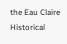the Eau Claire Historical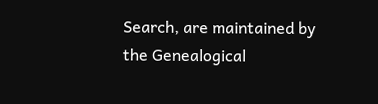Search, are maintained by the Genealogical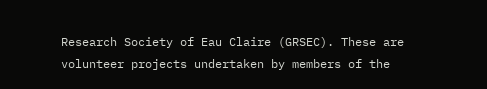Research Society of Eau Claire (GRSEC). These are volunteer projects undertaken by members of the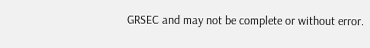GRSEC and may not be complete or without error.